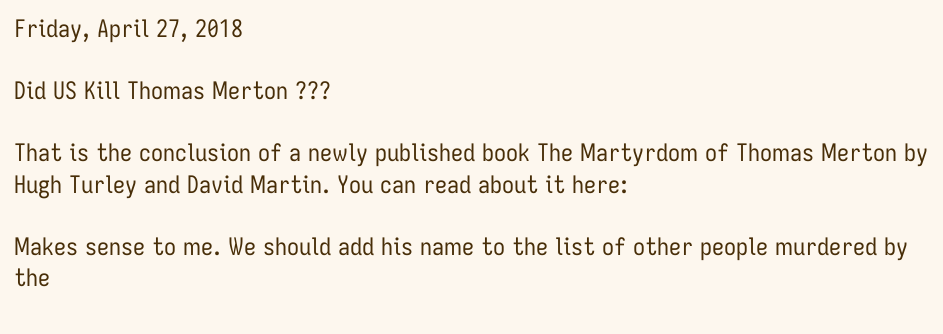Friday, April 27, 2018

Did US Kill Thomas Merton ???

That is the conclusion of a newly published book The Martyrdom of Thomas Merton by Hugh Turley and David Martin. You can read about it here:

Makes sense to me. We should add his name to the list of other people murdered by the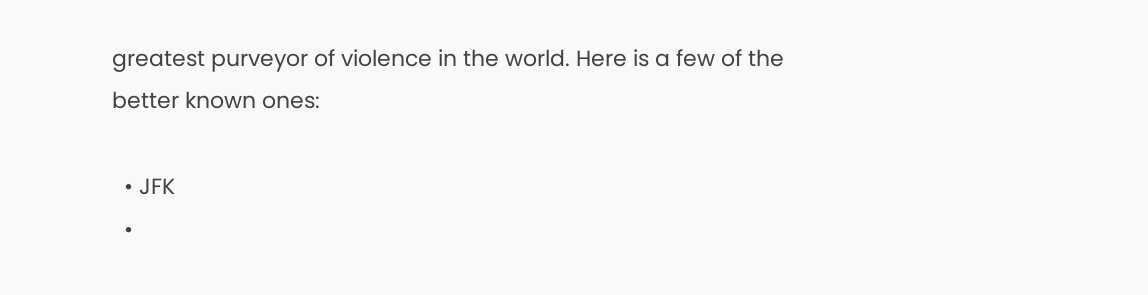greatest purveyor of violence in the world. Here is a few of the better known ones:

  • JFK
  •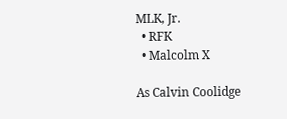MLK, Jr.
  • RFK
  • Malcolm X

As Calvin Coolidge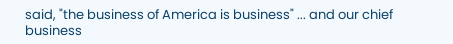said, "the business of America is business" ... and our chief business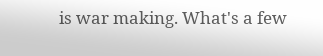is war making. What's a few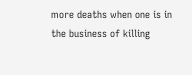more deaths when one is in the business of killing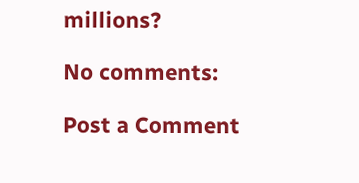millions?

No comments:

Post a Comment